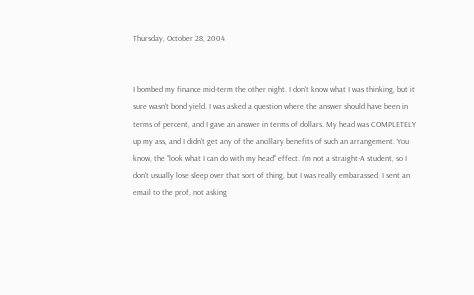Thursday, October 28, 2004


I bombed my finance mid-term the other night. I don't know what I was thinking, but it sure wasn't bond yield. I was asked a question where the answer should have been in terms of percent, and I gave an answer in terms of dollars. My head was COMPLETELY up my ass, and I didn't get any of the ancillary benefits of such an arrangement. You know, the "look what I can do with my head" effect. I'm not a straight-A student, so I don't usually lose sleep over that sort of thing, but I was really embarassed. I sent an email to the prof, not asking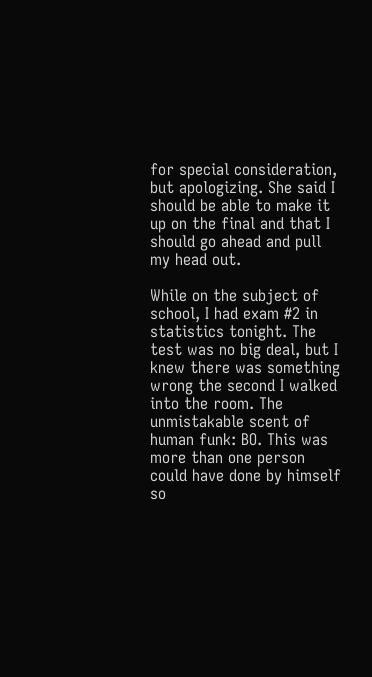for special consideration, but apologizing. She said I should be able to make it up on the final and that I should go ahead and pull my head out.

While on the subject of school, I had exam #2 in statistics tonight. The test was no big deal, but I knew there was something wrong the second I walked into the room. The unmistakable scent of human funk: BO. This was more than one person could have done by himself so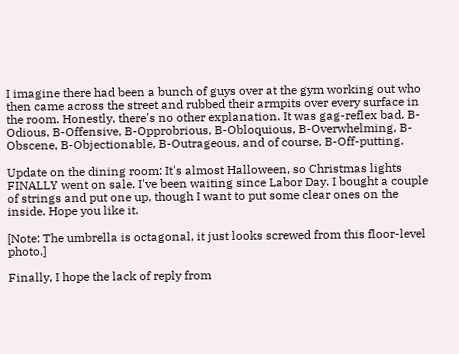I imagine there had been a bunch of guys over at the gym working out who then came across the street and rubbed their armpits over every surface in the room. Honestly, there's no other explanation. It was gag-reflex bad. B-Odious, B-Offensive, B-Opprobrious, B-Obloquious, B-Overwhelming, B-Obscene, B-Objectionable, B-Outrageous, and of course, B-Off-putting.

Update on the dining room: It's almost Halloween, so Christmas lights FINALLY went on sale. I've been waiting since Labor Day. I bought a couple of strings and put one up, though I want to put some clear ones on the inside. Hope you like it.

[Note: The umbrella is octagonal, it just looks screwed from this floor-level photo.]

Finally, I hope the lack of reply from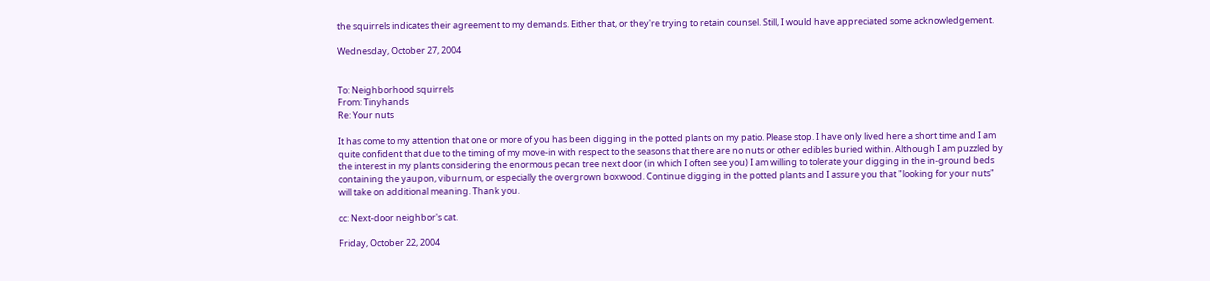the squirrels indicates their agreement to my demands. Either that, or they're trying to retain counsel. Still, I would have appreciated some acknowledgement.

Wednesday, October 27, 2004


To: Neighborhood squirrels
From: Tinyhands
Re: Your nuts

It has come to my attention that one or more of you has been digging in the potted plants on my patio. Please stop. I have only lived here a short time and I am quite confident that due to the timing of my move-in with respect to the seasons that there are no nuts or other edibles buried within. Although I am puzzled by the interest in my plants considering the enormous pecan tree next door (in which I often see you) I am willing to tolerate your digging in the in-ground beds containing the yaupon, viburnum, or especially the overgrown boxwood. Continue digging in the potted plants and I assure you that "looking for your nuts" will take on additional meaning. Thank you.

cc: Next-door neighbor's cat.

Friday, October 22, 2004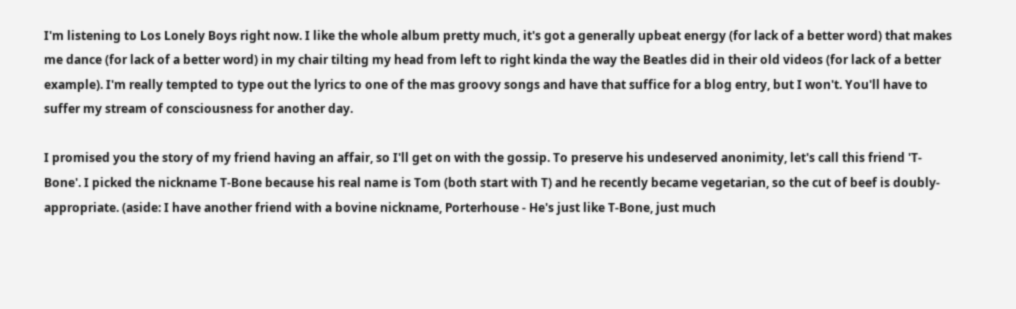I'm listening to Los Lonely Boys right now. I like the whole album pretty much, it's got a generally upbeat energy (for lack of a better word) that makes me dance (for lack of a better word) in my chair tilting my head from left to right kinda the way the Beatles did in their old videos (for lack of a better example). I'm really tempted to type out the lyrics to one of the mas groovy songs and have that suffice for a blog entry, but I won't. You'll have to suffer my stream of consciousness for another day.

I promised you the story of my friend having an affair, so I'll get on with the gossip. To preserve his undeserved anonimity, let's call this friend 'T-Bone'. I picked the nickname T-Bone because his real name is Tom (both start with T) and he recently became vegetarian, so the cut of beef is doubly-appropriate. (aside: I have another friend with a bovine nickname, Porterhouse - He's just like T-Bone, just much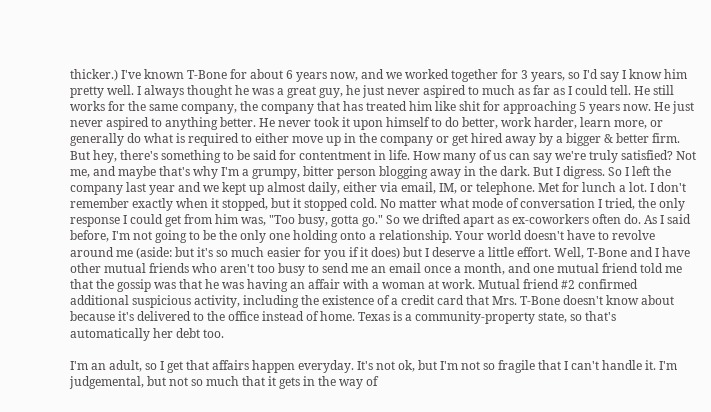thicker.) I've known T-Bone for about 6 years now, and we worked together for 3 years, so I'd say I know him pretty well. I always thought he was a great guy, he just never aspired to much as far as I could tell. He still works for the same company, the company that has treated him like shit for approaching 5 years now. He just never aspired to anything better. He never took it upon himself to do better, work harder, learn more, or generally do what is required to either move up in the company or get hired away by a bigger & better firm. But hey, there's something to be said for contentment in life. How many of us can say we're truly satisfied? Not me, and maybe that's why I'm a grumpy, bitter person blogging away in the dark. But I digress. So I left the company last year and we kept up almost daily, either via email, IM, or telephone. Met for lunch a lot. I don't remember exactly when it stopped, but it stopped cold. No matter what mode of conversation I tried, the only response I could get from him was, "Too busy, gotta go." So we drifted apart as ex-coworkers often do. As I said before, I'm not going to be the only one holding onto a relationship. Your world doesn't have to revolve around me (aside: but it's so much easier for you if it does) but I deserve a little effort. Well, T-Bone and I have other mutual friends who aren't too busy to send me an email once a month, and one mutual friend told me that the gossip was that he was having an affair with a woman at work. Mutual friend #2 confirmed additional suspicious activity, including the existence of a credit card that Mrs. T-Bone doesn't know about because it's delivered to the office instead of home. Texas is a community-property state, so that's automatically her debt too.

I'm an adult, so I get that affairs happen everyday. It's not ok, but I'm not so fragile that I can't handle it. I'm judgemental, but not so much that it gets in the way of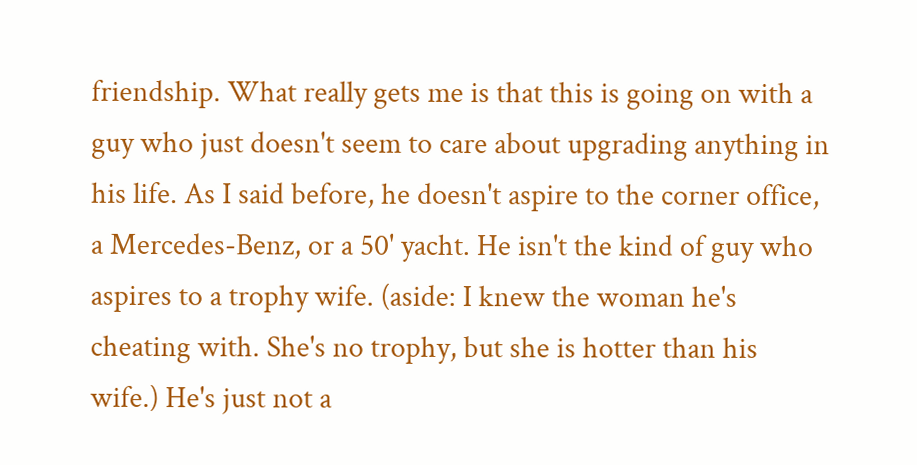friendship. What really gets me is that this is going on with a guy who just doesn't seem to care about upgrading anything in his life. As I said before, he doesn't aspire to the corner office, a Mercedes-Benz, or a 50' yacht. He isn't the kind of guy who aspires to a trophy wife. (aside: I knew the woman he's cheating with. She's no trophy, but she is hotter than his wife.) He's just not a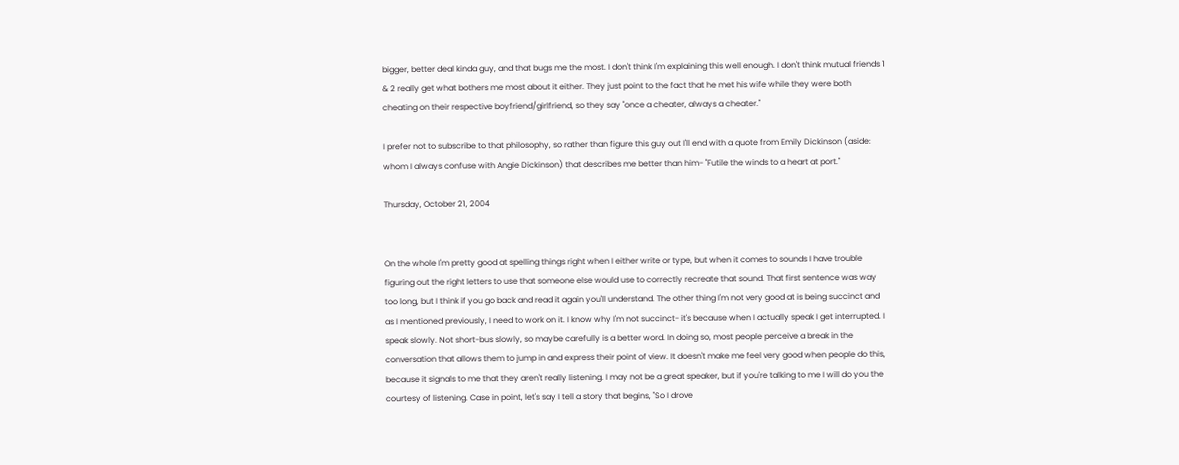bigger, better deal kinda guy, and that bugs me the most. I don't think I'm explaining this well enough. I don't think mutual friends 1 & 2 really get what bothers me most about it either. They just point to the fact that he met his wife while they were both cheating on their respective boyfriend/girlfriend, so they say "once a cheater, always a cheater."

I prefer not to subscribe to that philosophy, so rather than figure this guy out I'll end with a quote from Emily Dickinson (aside: whom I always confuse with Angie Dickinson) that describes me better than him- "Futile the winds to a heart at port."

Thursday, October 21, 2004


On the whole I'm pretty good at spelling things right when I either write or type, but when it comes to sounds I have trouble figuring out the right letters to use that someone else would use to correctly recreate that sound. That first sentence was way too long, but I think if you go back and read it again you'll understand. The other thing I'm not very good at is being succinct and as I mentioned previously, I need to work on it. I know why I'm not succinct- it's because when I actually speak I get interrupted. I speak slowly. Not short-bus slowly, so maybe carefully is a better word. In doing so, most people perceive a break in the conversation that allows them to jump in and express their point of view. It doesn't make me feel very good when people do this, because it signals to me that they aren't really listening. I may not be a great speaker, but if you're talking to me I will do you the courtesy of listening. Case in point, let's say I tell a story that begins, "So I drove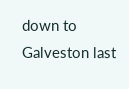down to Galveston last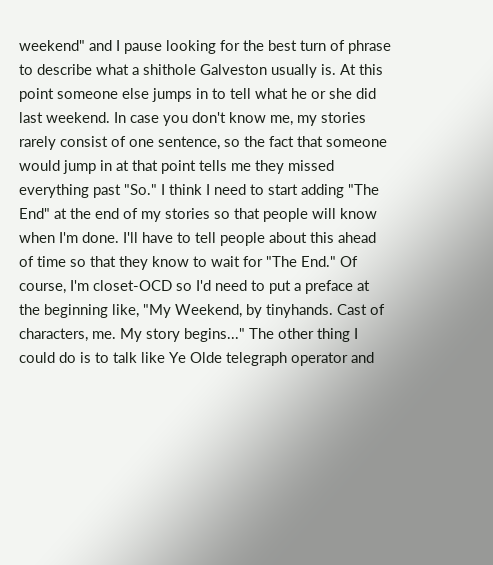weekend" and I pause looking for the best turn of phrase to describe what a shithole Galveston usually is. At this point someone else jumps in to tell what he or she did last weekend. In case you don't know me, my stories rarely consist of one sentence, so the fact that someone would jump in at that point tells me they missed everything past "So." I think I need to start adding "The End" at the end of my stories so that people will know when I'm done. I'll have to tell people about this ahead of time so that they know to wait for "The End." Of course, I'm closet-OCD so I'd need to put a preface at the beginning like, "My Weekend, by tinyhands. Cast of characters, me. My story begins..." The other thing I could do is to talk like Ye Olde telegraph operator and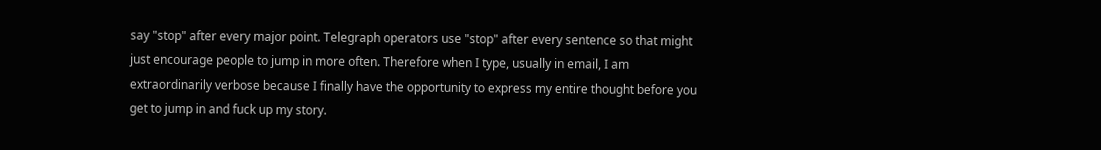say "stop" after every major point. Telegraph operators use "stop" after every sentence so that might just encourage people to jump in more often. Therefore when I type, usually in email, I am extraordinarily verbose because I finally have the opportunity to express my entire thought before you get to jump in and fuck up my story.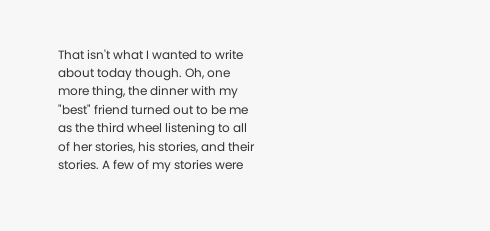That isn't what I wanted to write about today though. Oh, one more thing, the dinner with my "best" friend turned out to be me as the third wheel listening to all of her stories, his stories, and their stories. A few of my stories were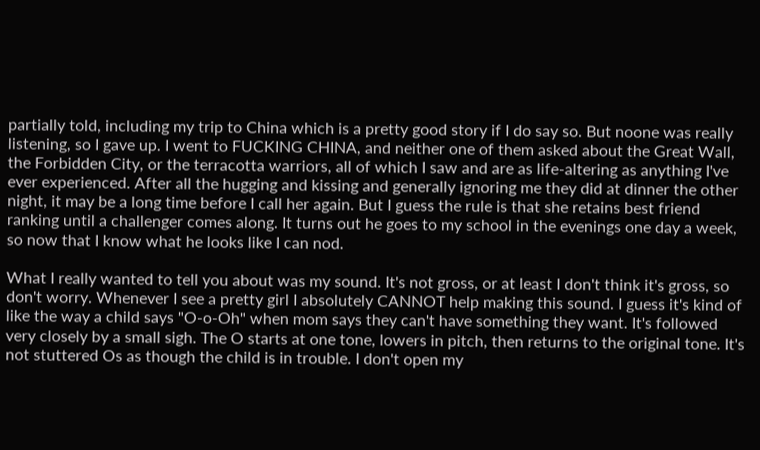partially told, including my trip to China which is a pretty good story if I do say so. But noone was really listening, so I gave up. I went to FUCKING CHINA, and neither one of them asked about the Great Wall, the Forbidden City, or the terracotta warriors, all of which I saw and are as life-altering as anything I've ever experienced. After all the hugging and kissing and generally ignoring me they did at dinner the other night, it may be a long time before I call her again. But I guess the rule is that she retains best friend ranking until a challenger comes along. It turns out he goes to my school in the evenings one day a week, so now that I know what he looks like I can nod.

What I really wanted to tell you about was my sound. It's not gross, or at least I don't think it's gross, so don't worry. Whenever I see a pretty girl I absolutely CANNOT help making this sound. I guess it's kind of like the way a child says "O-o-Oh" when mom says they can't have something they want. It's followed very closely by a small sigh. The O starts at one tone, lowers in pitch, then returns to the original tone. It's not stuttered Os as though the child is in trouble. I don't open my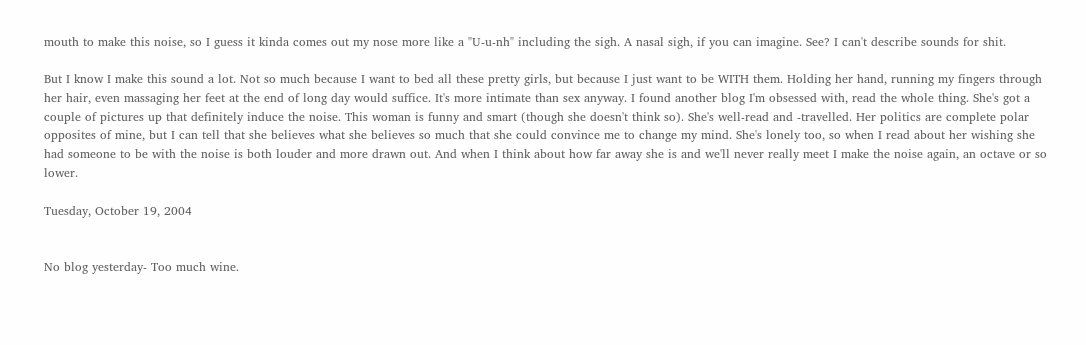mouth to make this noise, so I guess it kinda comes out my nose more like a "U-u-nh" including the sigh. A nasal sigh, if you can imagine. See? I can't describe sounds for shit.

But I know I make this sound a lot. Not so much because I want to bed all these pretty girls, but because I just want to be WITH them. Holding her hand, running my fingers through her hair, even massaging her feet at the end of long day would suffice. It's more intimate than sex anyway. I found another blog I'm obsessed with, read the whole thing. She's got a couple of pictures up that definitely induce the noise. This woman is funny and smart (though she doesn't think so). She's well-read and -travelled. Her politics are complete polar opposites of mine, but I can tell that she believes what she believes so much that she could convince me to change my mind. She's lonely too, so when I read about her wishing she had someone to be with the noise is both louder and more drawn out. And when I think about how far away she is and we'll never really meet I make the noise again, an octave or so lower.

Tuesday, October 19, 2004


No blog yesterday- Too much wine.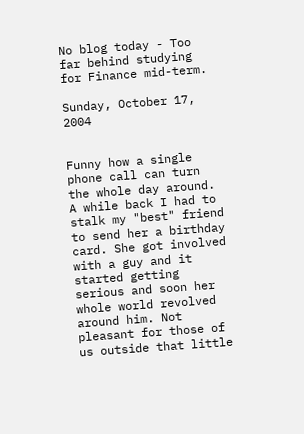No blog today - Too far behind studying for Finance mid-term.

Sunday, October 17, 2004


Funny how a single phone call can turn the whole day around. A while back I had to stalk my "best" friend to send her a birthday card. She got involved with a guy and it started getting serious and soon her whole world revolved around him. Not pleasant for those of us outside that little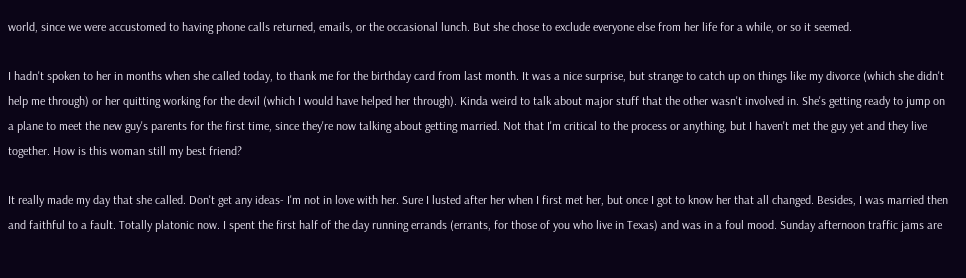world, since we were accustomed to having phone calls returned, emails, or the occasional lunch. But she chose to exclude everyone else from her life for a while, or so it seemed.

I hadn't spoken to her in months when she called today, to thank me for the birthday card from last month. It was a nice surprise, but strange to catch up on things like my divorce (which she didn't help me through) or her quitting working for the devil (which I would have helped her through). Kinda weird to talk about major stuff that the other wasn't involved in. She's getting ready to jump on a plane to meet the new guy's parents for the first time, since they're now talking about getting married. Not that I'm critical to the process or anything, but I haven't met the guy yet and they live together. How is this woman still my best friend?

It really made my day that she called. Don't get any ideas- I'm not in love with her. Sure I lusted after her when I first met her, but once I got to know her that all changed. Besides, I was married then and faithful to a fault. Totally platonic now. I spent the first half of the day running errands (errants, for those of you who live in Texas) and was in a foul mood. Sunday afternoon traffic jams are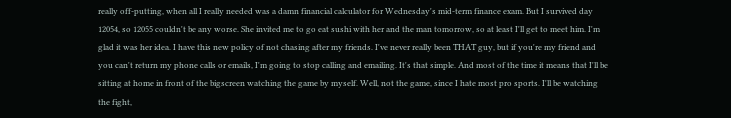really off-putting, when all I really needed was a damn financial calculator for Wednesday's mid-term finance exam. But I survived day 12054, so 12055 couldn't be any worse. She invited me to go eat sushi with her and the man tomorrow, so at least I'll get to meet him. I'm glad it was her idea. I have this new policy of not chasing after my friends. I've never really been THAT guy, but if you're my friend and you can't return my phone calls or emails, I'm going to stop calling and emailing. It's that simple. And most of the time it means that I'll be sitting at home in front of the bigscreen watching the game by myself. Well, not the game, since I hate most pro sports. I'll be watching the fight,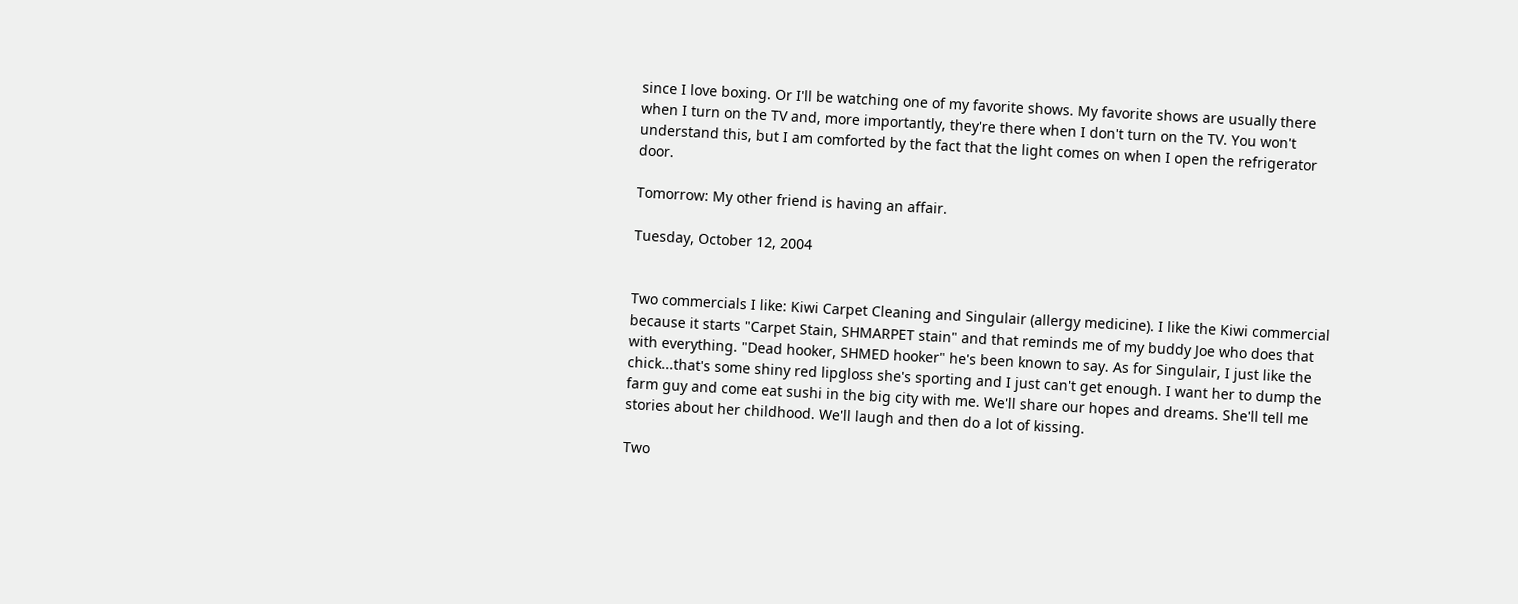since I love boxing. Or I'll be watching one of my favorite shows. My favorite shows are usually there when I turn on the TV and, more importantly, they're there when I don't turn on the TV. You won't understand this, but I am comforted by the fact that the light comes on when I open the refrigerator door.

Tomorrow: My other friend is having an affair.

Tuesday, October 12, 2004


Two commercials I like: Kiwi Carpet Cleaning and Singulair (allergy medicine). I like the Kiwi commercial because it starts "Carpet Stain, SHMARPET stain" and that reminds me of my buddy Joe who does that with everything. "Dead hooker, SHMED hooker" he's been known to say. As for Singulair, I just like the chick...that's some shiny red lipgloss she's sporting and I just can't get enough. I want her to dump the farm guy and come eat sushi in the big city with me. We'll share our hopes and dreams. She'll tell me stories about her childhood. We'll laugh and then do a lot of kissing.

Two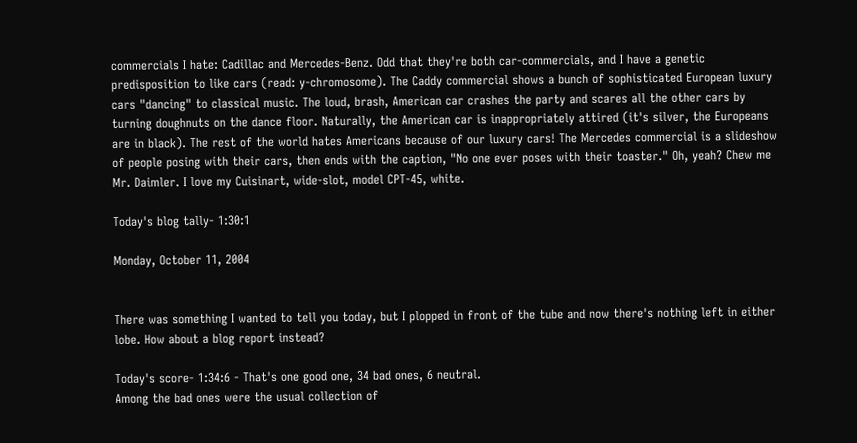commercials I hate: Cadillac and Mercedes-Benz. Odd that they're both car-commercials, and I have a genetic predisposition to like cars (read: y-chromosome). The Caddy commercial shows a bunch of sophisticated European luxury cars "dancing" to classical music. The loud, brash, American car crashes the party and scares all the other cars by turning doughnuts on the dance floor. Naturally, the American car is inappropriately attired (it's silver, the Europeans are in black). The rest of the world hates Americans because of our luxury cars! The Mercedes commercial is a slideshow of people posing with their cars, then ends with the caption, "No one ever poses with their toaster." Oh, yeah? Chew me Mr. Daimler. I love my Cuisinart, wide-slot, model CPT-45, white.

Today's blog tally- 1:30:1

Monday, October 11, 2004


There was something I wanted to tell you today, but I plopped in front of the tube and now there's nothing left in either lobe. How about a blog report instead?

Today's score- 1:34:6 - That's one good one, 34 bad ones, 6 neutral.
Among the bad ones were the usual collection of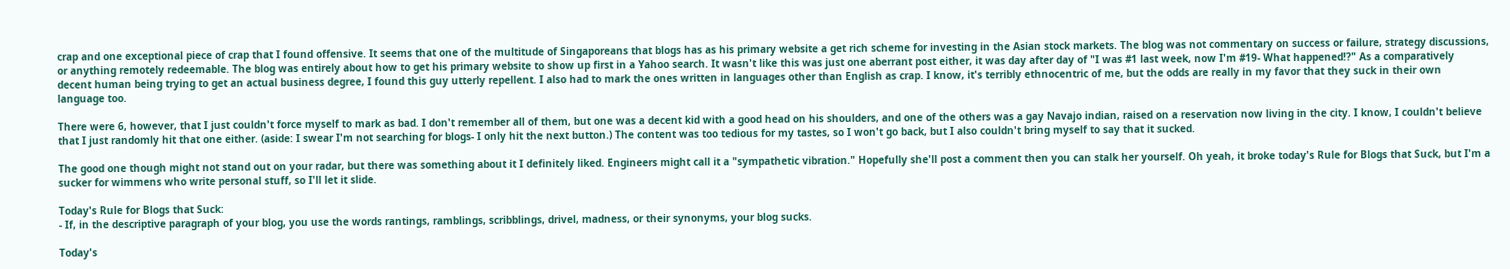crap and one exceptional piece of crap that I found offensive. It seems that one of the multitude of Singaporeans that blogs has as his primary website a get rich scheme for investing in the Asian stock markets. The blog was not commentary on success or failure, strategy discussions, or anything remotely redeemable. The blog was entirely about how to get his primary website to show up first in a Yahoo search. It wasn't like this was just one aberrant post either, it was day after day of "I was #1 last week, now I'm #19- What happened!?" As a comparatively decent human being trying to get an actual business degree, I found this guy utterly repellent. I also had to mark the ones written in languages other than English as crap. I know, it's terribly ethnocentric of me, but the odds are really in my favor that they suck in their own language too.

There were 6, however, that I just couldn't force myself to mark as bad. I don't remember all of them, but one was a decent kid with a good head on his shoulders, and one of the others was a gay Navajo indian, raised on a reservation now living in the city. I know, I couldn't believe that I just randomly hit that one either. (aside: I swear I'm not searching for blogs- I only hit the next button.) The content was too tedious for my tastes, so I won't go back, but I also couldn't bring myself to say that it sucked.

The good one though might not stand out on your radar, but there was something about it I definitely liked. Engineers might call it a "sympathetic vibration." Hopefully she'll post a comment then you can stalk her yourself. Oh yeah, it broke today's Rule for Blogs that Suck, but I'm a sucker for wimmens who write personal stuff, so I'll let it slide.

Today's Rule for Blogs that Suck:
- If, in the descriptive paragraph of your blog, you use the words rantings, ramblings, scribblings, drivel, madness, or their synonyms, your blog sucks.

Today's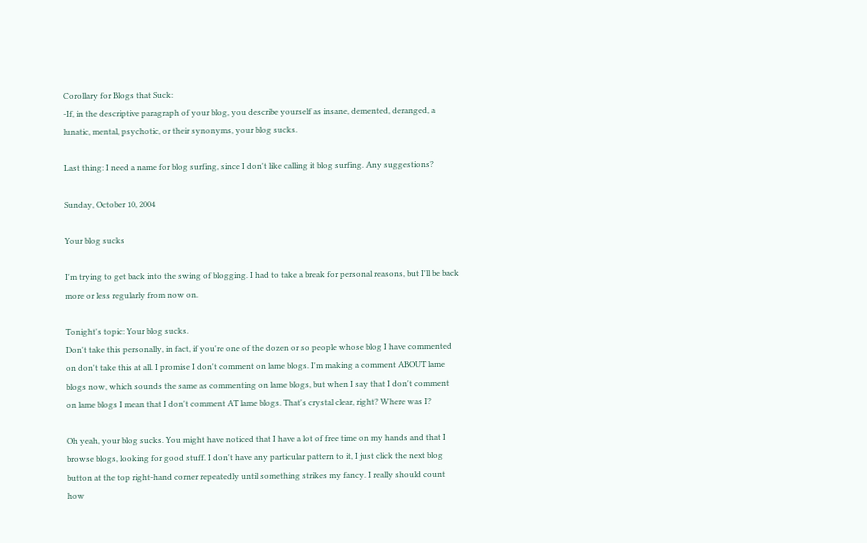Corollary for Blogs that Suck:
-If, in the descriptive paragraph of your blog, you describe yourself as insane, demented, deranged, a lunatic, mental, psychotic, or their synonyms, your blog sucks.

Last thing: I need a name for blog surfing, since I don't like calling it blog surfing. Any suggestions?

Sunday, October 10, 2004

Your blog sucks

I'm trying to get back into the swing of blogging. I had to take a break for personal reasons, but I'll be back more or less regularly from now on.

Tonight's topic: Your blog sucks.
Don't take this personally, in fact, if you're one of the dozen or so people whose blog I have commented on don't take this at all. I promise I don't comment on lame blogs. I'm making a comment ABOUT lame blogs now, which sounds the same as commenting on lame blogs, but when I say that I don't comment on lame blogs I mean that I don't comment AT lame blogs. That's crystal clear, right? Where was I?

Oh yeah, your blog sucks. You might have noticed that I have a lot of free time on my hands and that I browse blogs, looking for good stuff. I don't have any particular pattern to it, I just click the next blog button at the top right-hand corner repeatedly until something strikes my fancy. I really should count how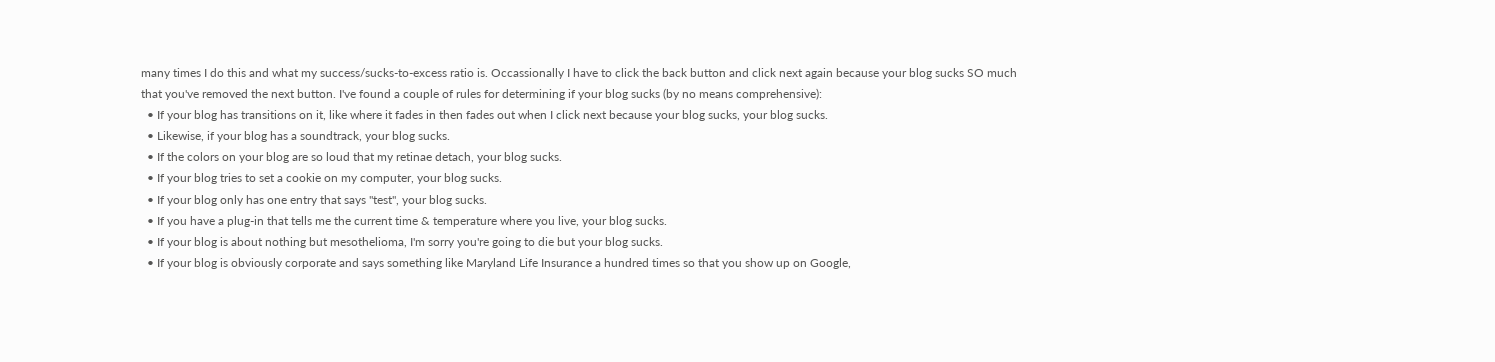many times I do this and what my success/sucks-to-excess ratio is. Occassionally I have to click the back button and click next again because your blog sucks SO much that you've removed the next button. I've found a couple of rules for determining if your blog sucks (by no means comprehensive):
  • If your blog has transitions on it, like where it fades in then fades out when I click next because your blog sucks, your blog sucks.
  • Likewise, if your blog has a soundtrack, your blog sucks.
  • If the colors on your blog are so loud that my retinae detach, your blog sucks.
  • If your blog tries to set a cookie on my computer, your blog sucks.
  • If your blog only has one entry that says "test", your blog sucks.
  • If you have a plug-in that tells me the current time & temperature where you live, your blog sucks.
  • If your blog is about nothing but mesothelioma, I'm sorry you're going to die but your blog sucks.
  • If your blog is obviously corporate and says something like Maryland Life Insurance a hundred times so that you show up on Google,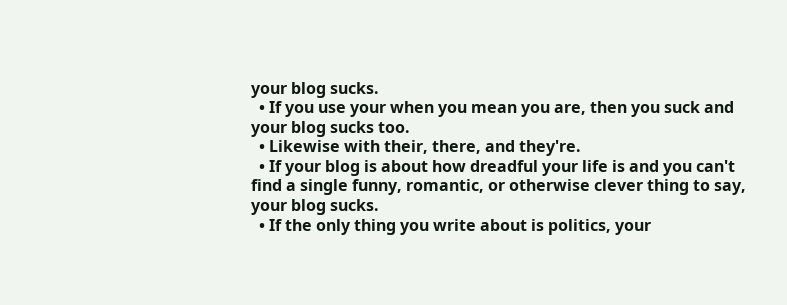your blog sucks.
  • If you use your when you mean you are, then you suck and your blog sucks too.
  • Likewise with their, there, and they're.
  • If your blog is about how dreadful your life is and you can't find a single funny, romantic, or otherwise clever thing to say, your blog sucks.
  • If the only thing you write about is politics, your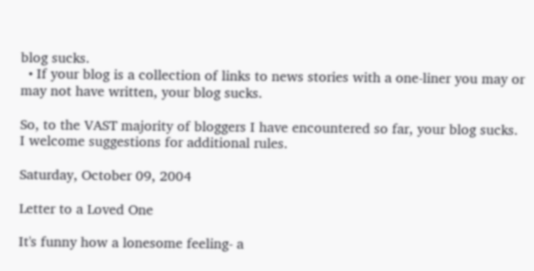blog sucks.
  • If your blog is a collection of links to news stories with a one-liner you may or may not have written, your blog sucks.

So, to the VAST majority of bloggers I have encountered so far, your blog sucks.
I welcome suggestions for additional rules.

Saturday, October 09, 2004

Letter to a Loved One

It's funny how a lonesome feeling- a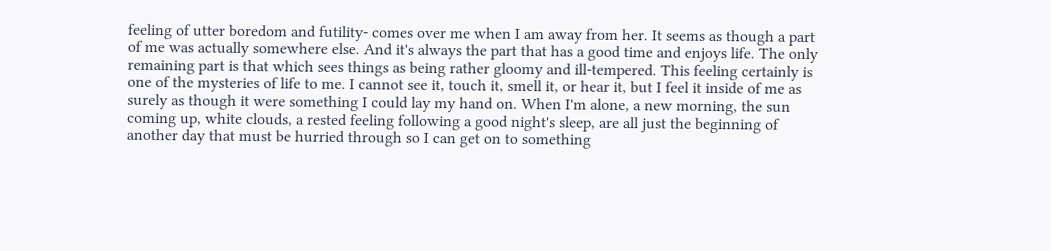feeling of utter boredom and futility- comes over me when I am away from her. It seems as though a part of me was actually somewhere else. And it's always the part that has a good time and enjoys life. The only remaining part is that which sees things as being rather gloomy and ill-tempered. This feeling certainly is one of the mysteries of life to me. I cannot see it, touch it, smell it, or hear it, but I feel it inside of me as surely as though it were something I could lay my hand on. When I'm alone, a new morning, the sun coming up, white clouds, a rested feeling following a good night's sleep, are all just the beginning of another day that must be hurried through so I can get on to something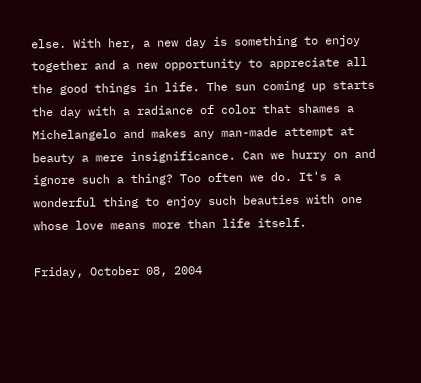else. With her, a new day is something to enjoy together and a new opportunity to appreciate all the good things in life. The sun coming up starts the day with a radiance of color that shames a Michelangelo and makes any man-made attempt at beauty a mere insignificance. Can we hurry on and ignore such a thing? Too often we do. It's a wonderful thing to enjoy such beauties with one whose love means more than life itself.

Friday, October 08, 2004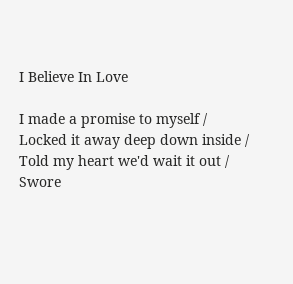I Believe In Love

I made a promise to myself /
Locked it away deep down inside /
Told my heart we'd wait it out /
Swore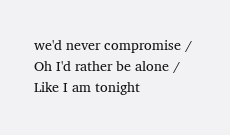we'd never compromise /
Oh I'd rather be alone /
Like I am tonight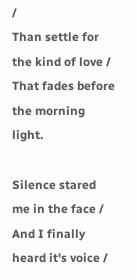/
Than settle for the kind of love /
That fades before the morning light.

Silence stared me in the face /
And I finally heard it's voice /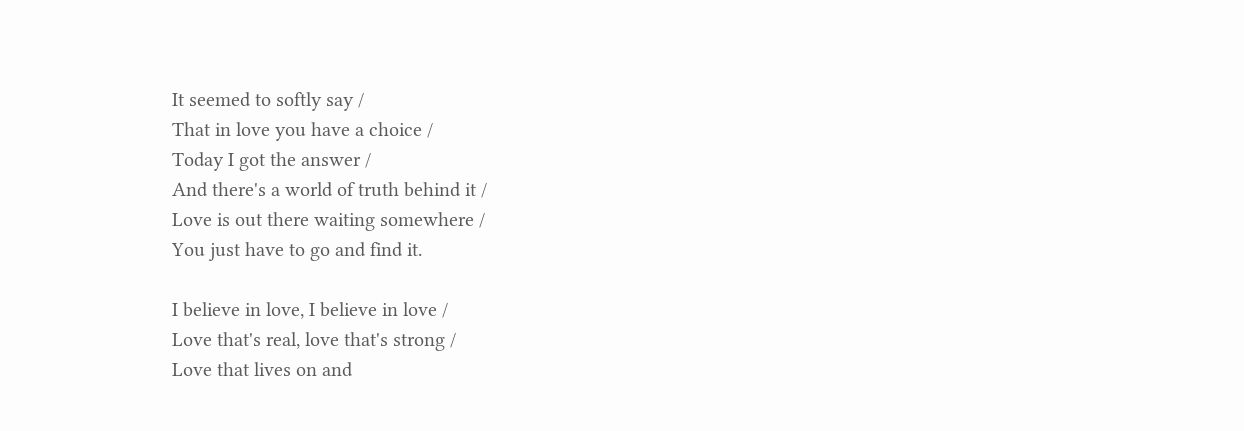It seemed to softly say /
That in love you have a choice /
Today I got the answer /
And there's a world of truth behind it /
Love is out there waiting somewhere /
You just have to go and find it.

I believe in love, I believe in love /
Love that's real, love that's strong /
Love that lives on and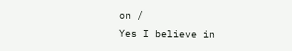on /
Yes I believe in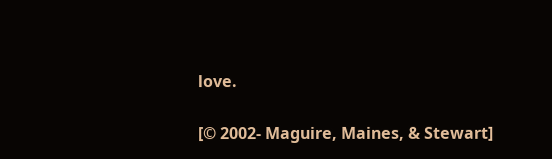love.

[© 2002- Maguire, Maines, & Stewart]